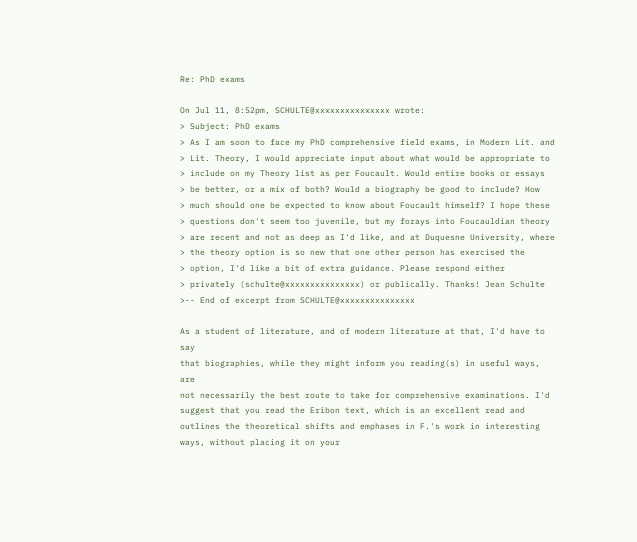Re: PhD exams

On Jul 11, 8:52pm, SCHULTE@xxxxxxxxxxxxxxx wrote:
> Subject: PhD exams
> As I am soon to face my PhD comprehensive field exams, in Modern Lit. and
> Lit. Theory, I would appreciate input about what would be appropriate to
> include on my Theory list as per Foucault. Would entire books or essays
> be better, or a mix of both? Would a biography be good to include? How
> much should one be expected to know about Foucault himself? I hope these
> questions don't seem too juvenile, but my forays into Foucauldian theory
> are recent and not as deep as I'd like, and at Duquesne University, where
> the theory option is so new that one other person has exercised the
> option, I'd like a bit of extra guidance. Please respond either
> privately (schulte@xxxxxxxxxxxxxxx) or publically. Thanks! Jean Schulte
>-- End of excerpt from SCHULTE@xxxxxxxxxxxxxxx

As a student of literature, and of modern literature at that, I'd have to say
that biographies, while they might inform you reading(s) in useful ways, are
not necessarily the best route to take for comprehensive examinations. I'd
suggest that you read the Eribon text, which is an excellent read and
outlines the theoretical shifts and emphases in F.'s work in interesting
ways, without placing it on your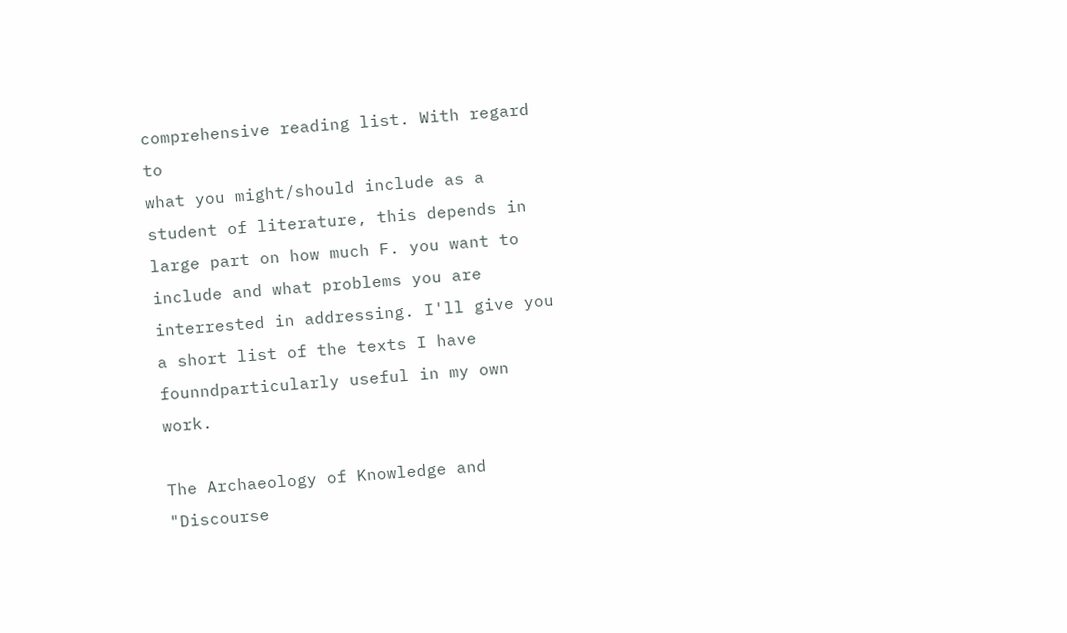comprehensive reading list. With regard to
what you might/should include as a student of literature, this depends in
large part on how much F. you want to include and what problems you are
interrested in addressing. I'll give you a short list of the texts I have
founndparticularly useful in my own work.

The Archaeology of Knowledge and "Discourse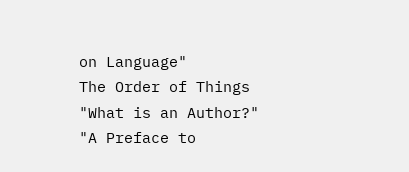on Language"
The Order of Things
"What is an Author?"
"A Preface to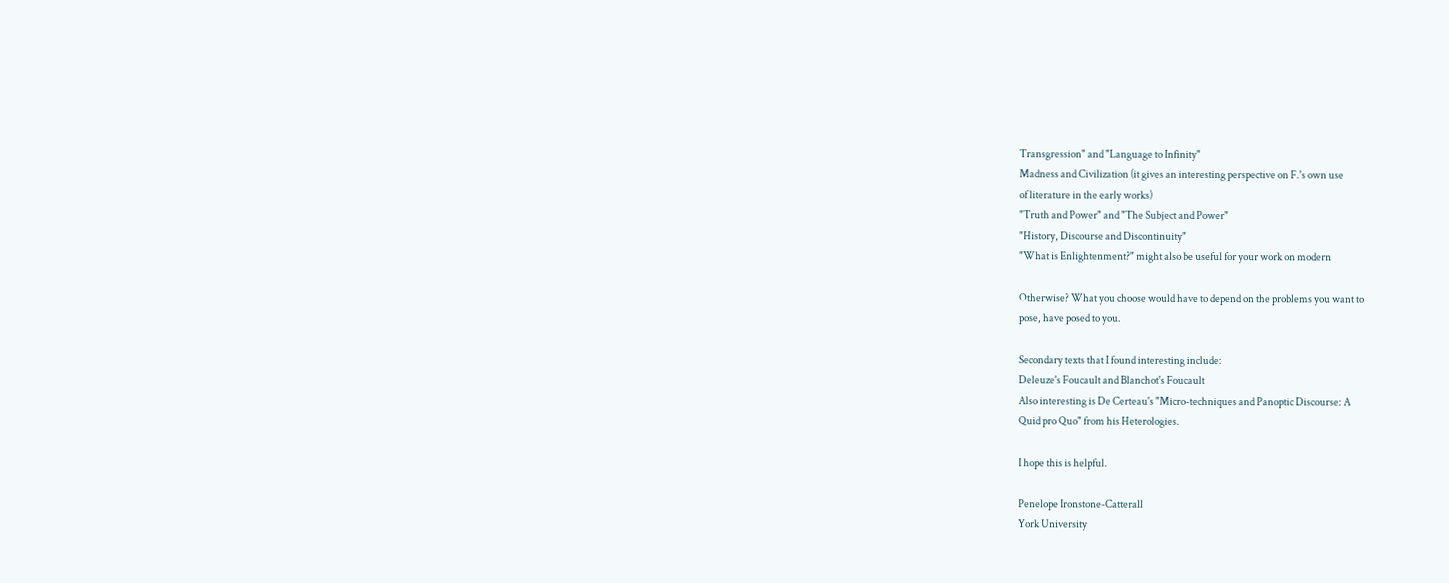Transgression" and "Language to Infinity"
Madness and Civilization (it gives an interesting perspective on F.'s own use
of literature in the early works)
"Truth and Power" and "The Subject and Power"
"History, Discourse and Discontinuity"
"What is Enlightenment?" might also be useful for your work on modern

Otherwise? What you choose would have to depend on the problems you want to
pose, have posed to you.

Secondary texts that I found interesting include:
Deleuze's Foucault and Blanchot's Foucault
Also interesting is De Certeau's "Micro-techniques and Panoptic Discourse: A
Quid pro Quo" from his Heterologies.

I hope this is helpful.

Penelope Ironstone-Catterall
York University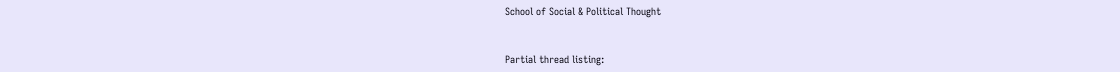School of Social & Political Thought


Partial thread listing: